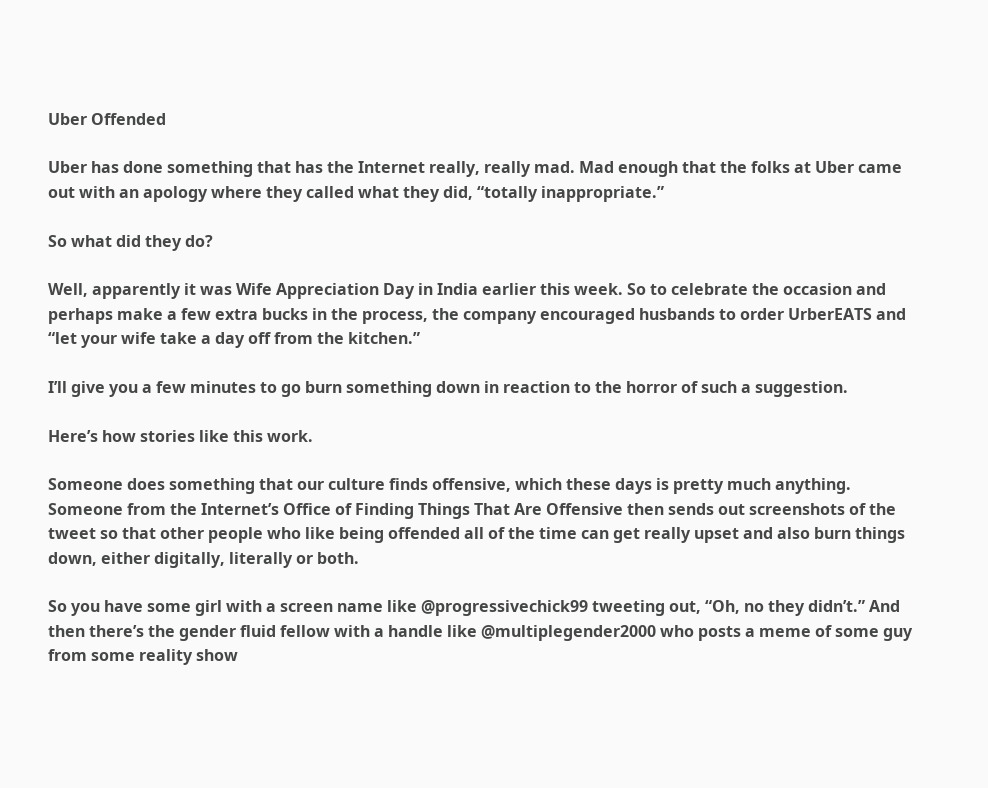Uber Offended

Uber has done something that has the Internet really, really mad. Mad enough that the folks at Uber came out with an apology where they called what they did, “totally inappropriate.”

So what did they do?

Well, apparently it was Wife Appreciation Day in India earlier this week. So to celebrate the occasion and perhaps make a few extra bucks in the process, the company encouraged husbands to order UrberEATS and “let your wife take a day off from the kitchen.”

I’ll give you a few minutes to go burn something down in reaction to the horror of such a suggestion.

Here’s how stories like this work.

Someone does something that our culture finds offensive, which these days is pretty much anything. Someone from the Internet’s Office of Finding Things That Are Offensive then sends out screenshots of the tweet so that other people who like being offended all of the time can get really upset and also burn things down, either digitally, literally or both.

So you have some girl with a screen name like @progressivechick99 tweeting out, “Oh, no they didn’t.” And then there’s the gender fluid fellow with a handle like @multiplegender2000 who posts a meme of some guy from some reality show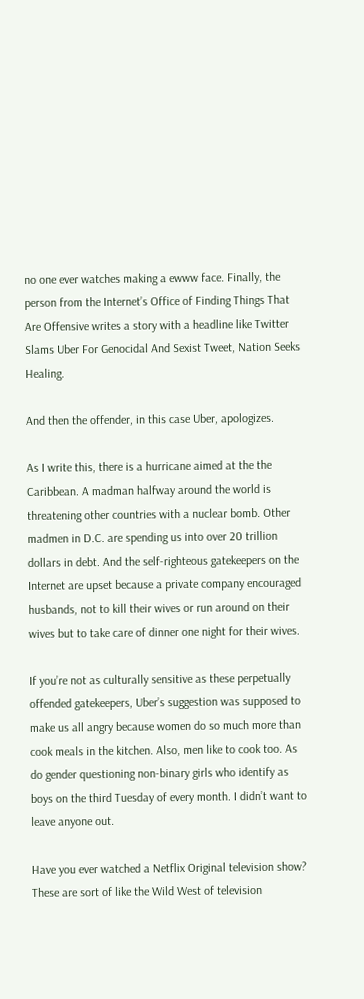no one ever watches making a ewww face. Finally, the person from the Internet’s Office of Finding Things That Are Offensive writes a story with a headline like Twitter Slams Uber For Genocidal And Sexist Tweet, Nation Seeks Healing.

And then the offender, in this case Uber, apologizes.

As I write this, there is a hurricane aimed at the the Caribbean. A madman halfway around the world is threatening other countries with a nuclear bomb. Other madmen in D.C. are spending us into over 20 trillion dollars in debt. And the self-righteous gatekeepers on the Internet are upset because a private company encouraged husbands, not to kill their wives or run around on their wives but to take care of dinner one night for their wives.

If you’re not as culturally sensitive as these perpetually offended gatekeepers, Uber’s suggestion was supposed to make us all angry because women do so much more than cook meals in the kitchen. Also, men like to cook too. As do gender questioning non-binary girls who identify as boys on the third Tuesday of every month. I didn’t want to leave anyone out.

Have you ever watched a Netflix Original television show? These are sort of like the Wild West of television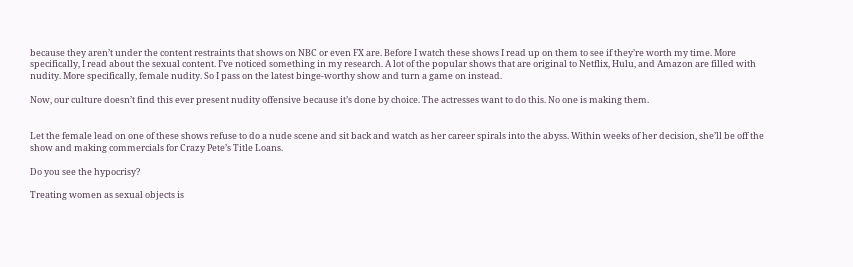because they aren’t under the content restraints that shows on NBC or even FX are. Before I watch these shows I read up on them to see if they’re worth my time. More specifically, I read about the sexual content. I’ve noticed something in my research. A lot of the popular shows that are original to Netflix, Hulu, and Amazon are filled with nudity. More specifically, female nudity. So I pass on the latest binge-worthy show and turn a game on instead.

Now, our culture doesn’t find this ever present nudity offensive because it’s done by choice. The actresses want to do this. No one is making them.


Let the female lead on one of these shows refuse to do a nude scene and sit back and watch as her career spirals into the abyss. Within weeks of her decision, she’ll be off the show and making commercials for Crazy Pete’s Title Loans.

Do you see the hypocrisy?

Treating women as sexual objects is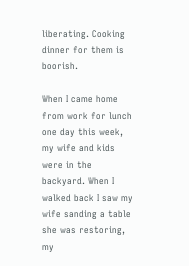liberating. Cooking dinner for them is boorish.

When I came home from work for lunch one day this week, my wife and kids were in the backyard. When I walked back I saw my wife sanding a table she was restoring, my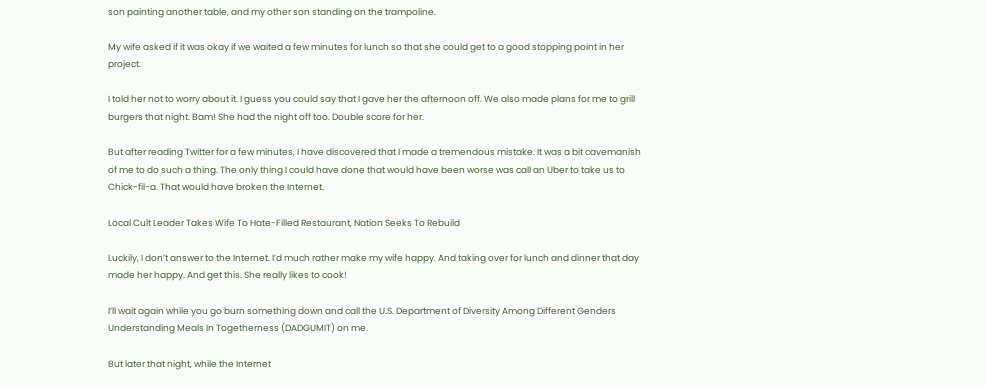son painting another table, and my other son standing on the trampoline.

My wife asked if it was okay if we waited a few minutes for lunch so that she could get to a good stopping point in her project.

I told her not to worry about it. I guess you could say that I gave her the afternoon off. We also made plans for me to grill burgers that night. Bam! She had the night off too. Double score for her.

But after reading Twitter for a few minutes, I have discovered that I made a tremendous mistake. It was a bit cavemanish of me to do such a thing. The only thing I could have done that would have been worse was call an Uber to take us to Chick-fil-a. That would have broken the Internet.

Local Cult Leader Takes Wife To Hate-Filled Restaurant, Nation Seeks To Rebuild

Luckily, I don’t answer to the Internet. I’d much rather make my wife happy. And taking over for lunch and dinner that day made her happy. And get this. She really likes to cook!

I’ll wait again while you go burn something down and call the U.S. Department of Diversity Among Different Genders Understanding Meals In Togetherness (DADGUMIT) on me.

But later that night, while the Internet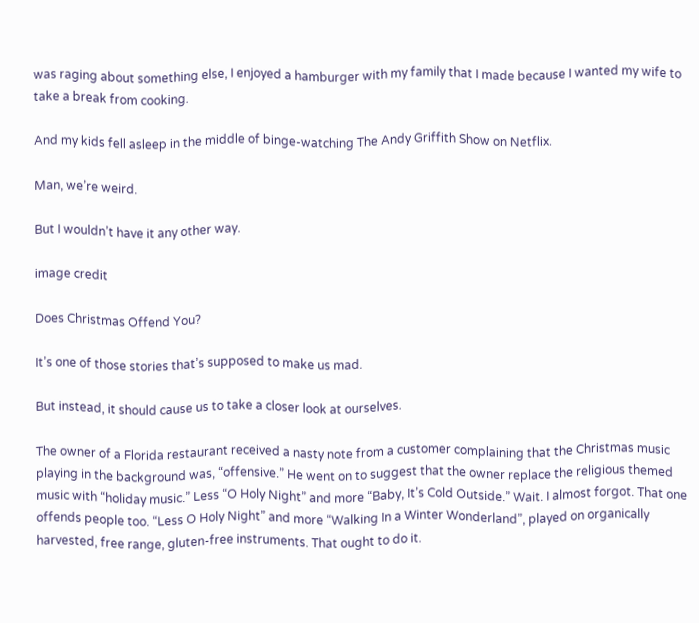was raging about something else, I enjoyed a hamburger with my family that I made because I wanted my wife to take a break from cooking.

And my kids fell asleep in the middle of binge-watching The Andy Griffith Show on Netflix.

Man, we’re weird.

But I wouldn’t have it any other way.

image credit

Does Christmas Offend You?

It’s one of those stories that’s supposed to make us mad.

But instead, it should cause us to take a closer look at ourselves.

The owner of a Florida restaurant received a nasty note from a customer complaining that the Christmas music playing in the background was, “offensive.” He went on to suggest that the owner replace the religious themed music with “holiday music.” Less “O Holy Night” and more “Baby, It’s Cold Outside.” Wait. I almost forgot. That one offends people too. “Less O Holy Night” and more “Walking In a Winter Wonderland”, played on organically harvested, free range, gluten-free instruments. That ought to do it.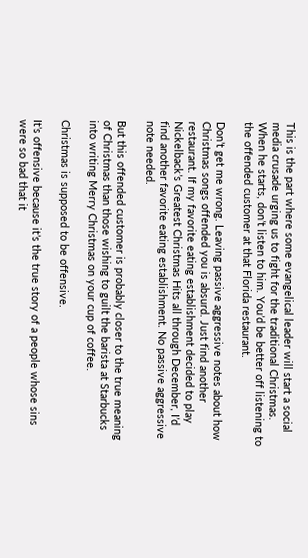This is the part where some evangelical leader will start a social media crusade urging us to fight for the traditional Christmas. When he starts, don’t listen to him. You’d be better off listening to the offended customer at that Florida restaurant.

Don’t get me wrong. Leaving passive aggressive notes about how Christmas songs offended you is absurd. Just find another restaurant. If my favorite eating establishment decided to play Nickelback’s Greatest Christmas Hits all through December, I’d find another favorite eating establishment. No passive aggressive note needed.

But this offended customer is probably closer to the true meaning of Christmas than those wishing to guilt the barista at Starbucks into writing Merry Christmas on your cup of coffee.

Christmas is supposed to be offensive.

It’s offensive because it’s the true story of a people whose sins were so bad that it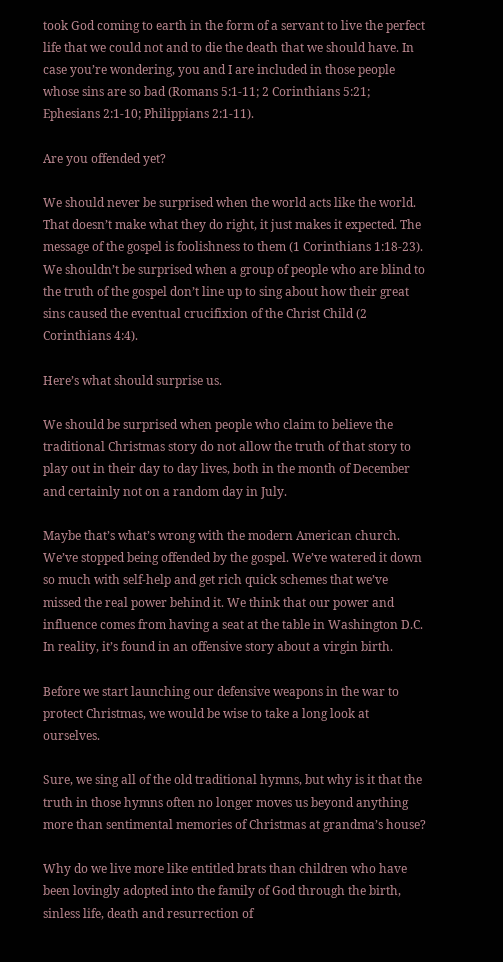took God coming to earth in the form of a servant to live the perfect life that we could not and to die the death that we should have. In case you’re wondering, you and I are included in those people whose sins are so bad (Romans 5:1-11; 2 Corinthians 5:21; Ephesians 2:1-10; Philippians 2:1-11).

Are you offended yet?

We should never be surprised when the world acts like the world. That doesn’t make what they do right, it just makes it expected. The message of the gospel is foolishness to them (1 Corinthians 1:18-23). We shouldn’t be surprised when a group of people who are blind to the truth of the gospel don’t line up to sing about how their great sins caused the eventual crucifixion of the Christ Child (2 Corinthians 4:4).

Here’s what should surprise us.

We should be surprised when people who claim to believe the traditional Christmas story do not allow the truth of that story to play out in their day to day lives, both in the month of December and certainly not on a random day in July.

Maybe that’s what’s wrong with the modern American church. We’ve stopped being offended by the gospel. We’ve watered it down so much with self-help and get rich quick schemes that we’ve missed the real power behind it. We think that our power and influence comes from having a seat at the table in Washington D.C. In reality, it’s found in an offensive story about a virgin birth.

Before we start launching our defensive weapons in the war to protect Christmas, we would be wise to take a long look at ourselves.

Sure, we sing all of the old traditional hymns, but why is it that the truth in those hymns often no longer moves us beyond anything more than sentimental memories of Christmas at grandma’s house?

Why do we live more like entitled brats than children who have been lovingly adopted into the family of God through the birth, sinless life, death and resurrection of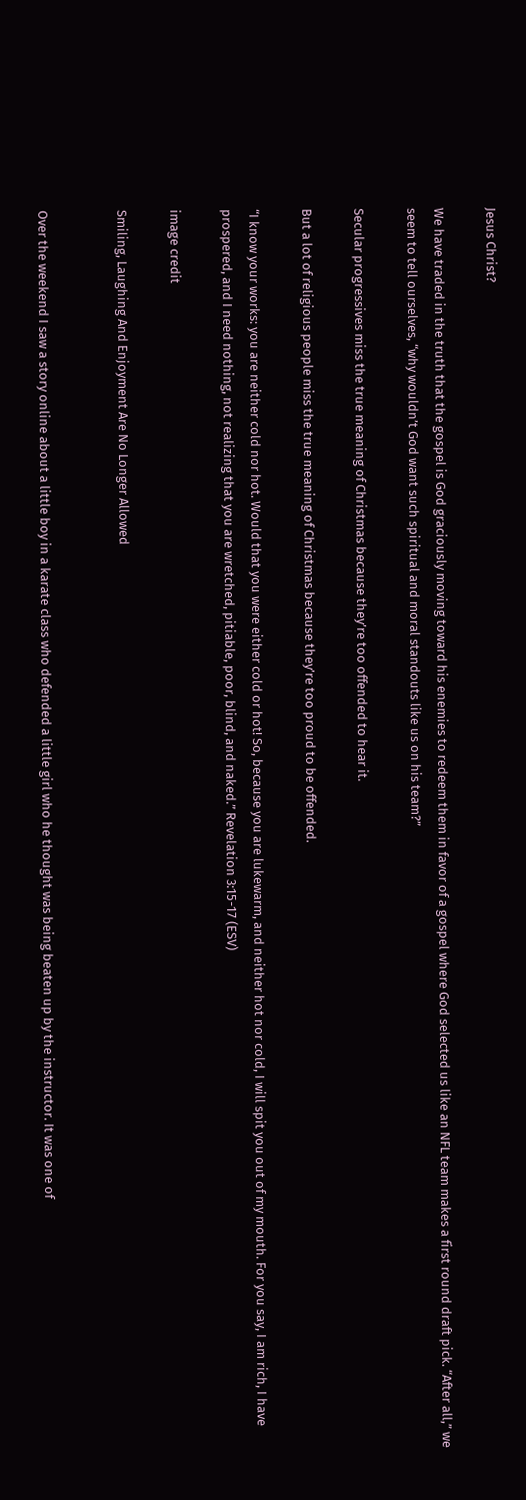Jesus Christ?

We have traded in the truth that the gospel is God graciously moving toward his enemies to redeem them in favor of a gospel where God selected us like an NFL team makes a first round draft pick. “After all,” we seem to tell ourselves, “why wouldn’t God want such spiritual and moral standouts like us on his team?”

Secular progressives miss the true meaning of Christmas because they’re too offended to hear it.

But a lot of religious people miss the true meaning of Christmas because they’re too proud to be offended.

“I know your works: you are neither cold nor hot. Would that you were either cold or hot! So, because you are lukewarm, and neither hot nor cold, I will spit you out of my mouth. For you say, I am rich, I have prospered, and I need nothing, not realizing that you are wretched, pitiable, poor, blind, and naked.” Revelation 3:15-17 (ESV)

image credit

Smiling, Laughing And Enjoyment Are No Longer Allowed


Over the weekend I saw a story online about a little boy in a karate class who defended a little girl who he thought was being beaten up by the instructor. It was one of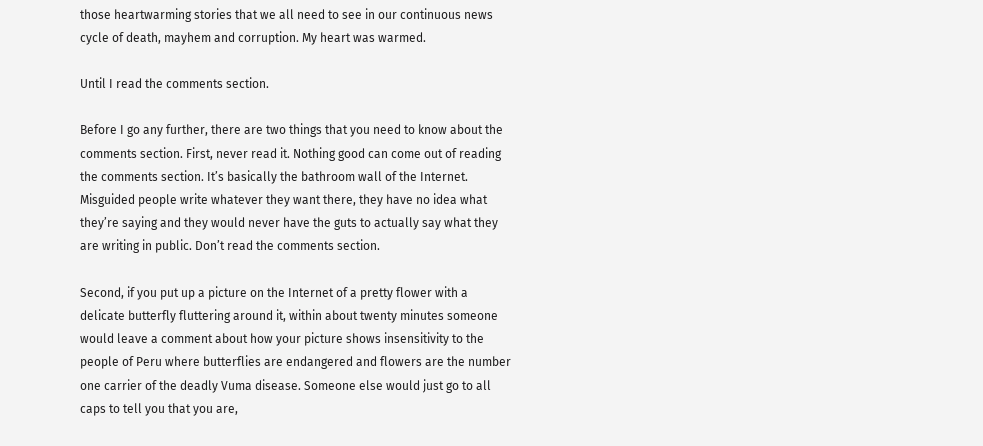those heartwarming stories that we all need to see in our continuous news cycle of death, mayhem and corruption. My heart was warmed.

Until I read the comments section.

Before I go any further, there are two things that you need to know about the comments section. First, never read it. Nothing good can come out of reading the comments section. It’s basically the bathroom wall of the Internet. Misguided people write whatever they want there, they have no idea what they’re saying and they would never have the guts to actually say what they are writing in public. Don’t read the comments section.

Second, if you put up a picture on the Internet of a pretty flower with a delicate butterfly fluttering around it, within about twenty minutes someone would leave a comment about how your picture shows insensitivity to the people of Peru where butterflies are endangered and flowers are the number one carrier of the deadly Vuma disease. Someone else would just go to all caps to tell you that you are,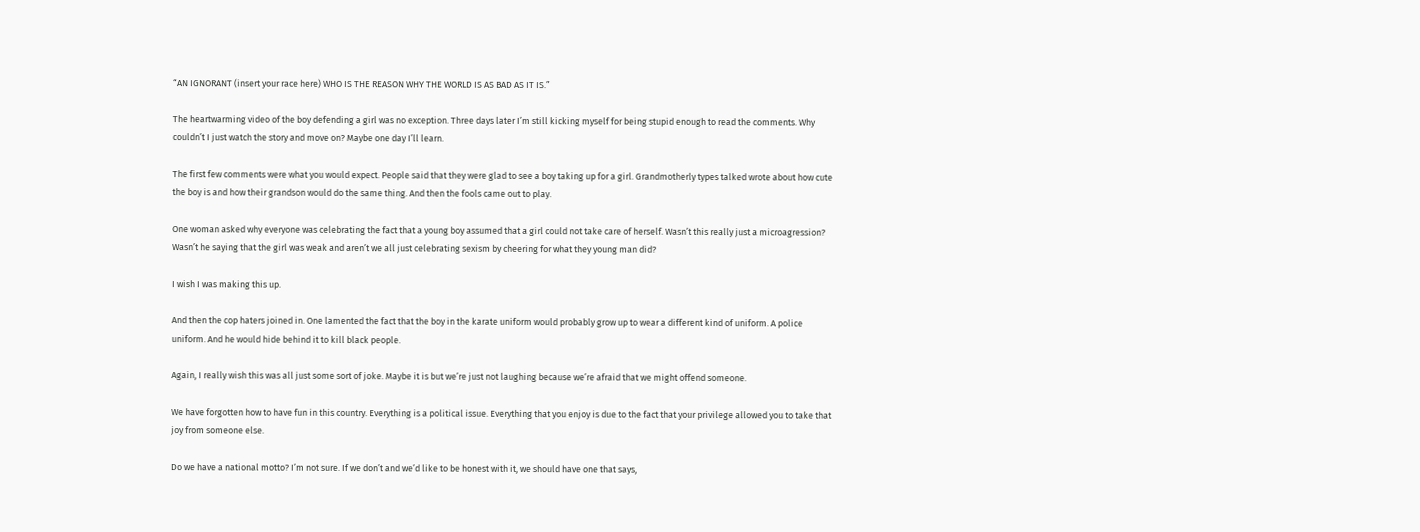“AN IGNORANT (insert your race here) WHO IS THE REASON WHY THE WORLD IS AS BAD AS IT IS.”

The heartwarming video of the boy defending a girl was no exception. Three days later I’m still kicking myself for being stupid enough to read the comments. Why couldn’t I just watch the story and move on? Maybe one day I’ll learn.

The first few comments were what you would expect. People said that they were glad to see a boy taking up for a girl. Grandmotherly types talked wrote about how cute the boy is and how their grandson would do the same thing. And then the fools came out to play.

One woman asked why everyone was celebrating the fact that a young boy assumed that a girl could not take care of herself. Wasn’t this really just a microagression? Wasn’t he saying that the girl was weak and aren’t we all just celebrating sexism by cheering for what they young man did?

I wish I was making this up.

And then the cop haters joined in. One lamented the fact that the boy in the karate uniform would probably grow up to wear a different kind of uniform. A police uniform. And he would hide behind it to kill black people.

Again, I really wish this was all just some sort of joke. Maybe it is but we’re just not laughing because we’re afraid that we might offend someone.

We have forgotten how to have fun in this country. Everything is a political issue. Everything that you enjoy is due to the fact that your privilege allowed you to take that joy from someone else.

Do we have a national motto? I’m not sure. If we don’t and we’d like to be honest with it, we should have one that says,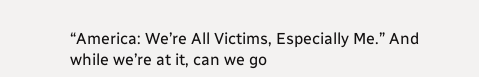“America: We’re All Victims, Especially Me.” And while we’re at it, can we go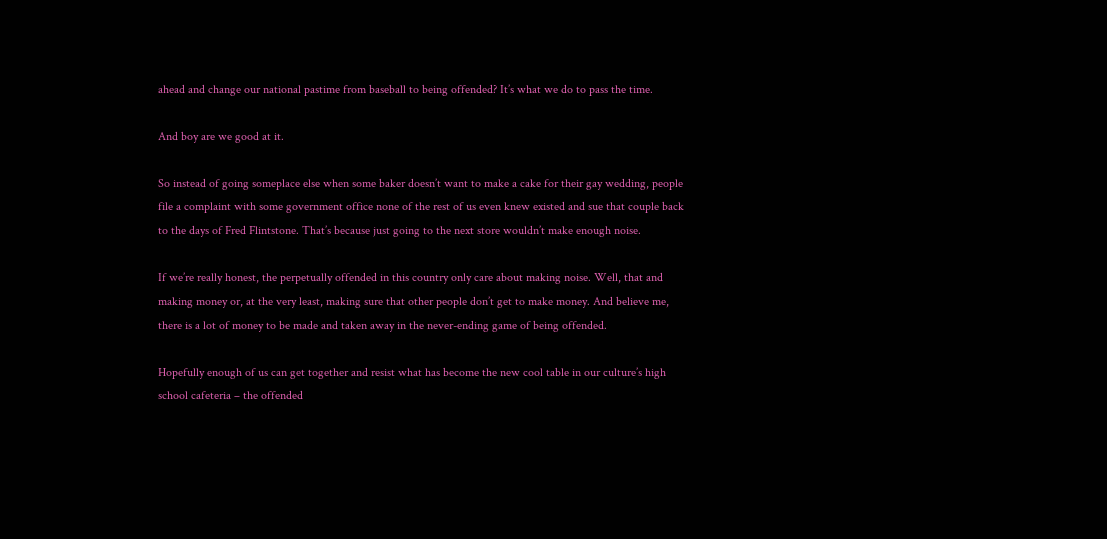ahead and change our national pastime from baseball to being offended? It’s what we do to pass the time.

And boy are we good at it.

So instead of going someplace else when some baker doesn’t want to make a cake for their gay wedding, people file a complaint with some government office none of the rest of us even knew existed and sue that couple back to the days of Fred Flintstone. That’s because just going to the next store wouldn’t make enough noise.

If we’re really honest, the perpetually offended in this country only care about making noise. Well, that and making money or, at the very least, making sure that other people don’t get to make money. And believe me, there is a lot of money to be made and taken away in the never-ending game of being offended.

Hopefully enough of us can get together and resist what has become the new cool table in our culture’s high school cafeteria – the offended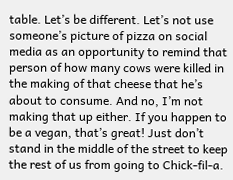table. Let’s be different. Let’s not use someone’s picture of pizza on social media as an opportunity to remind that person of how many cows were killed in the making of that cheese that he’s about to consume. And no, I’m not making that up either. If you happen to be a vegan, that’s great! Just don’t stand in the middle of the street to keep the rest of us from going to Chick-fil-a.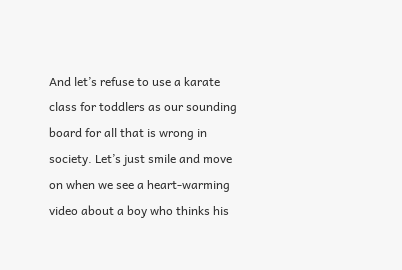And let’s refuse to use a karate class for toddlers as our sounding board for all that is wrong in society. Let’s just smile and move on when we see a heart-warming video about a boy who thinks his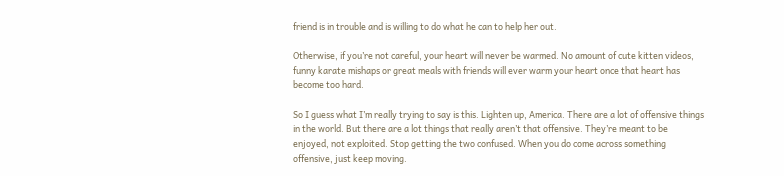friend is in trouble and is willing to do what he can to help her out.

Otherwise, if you’re not careful, your heart will never be warmed. No amount of cute kitten videos, funny karate mishaps or great meals with friends will ever warm your heart once that heart has become too hard.

So I guess what I’m really trying to say is this. Lighten up, America. There are a lot of offensive things in the world. But there are a lot things that really aren’t that offensive. They’re meant to be enjoyed, not exploited. Stop getting the two confused. When you do come across something offensive, just keep moving.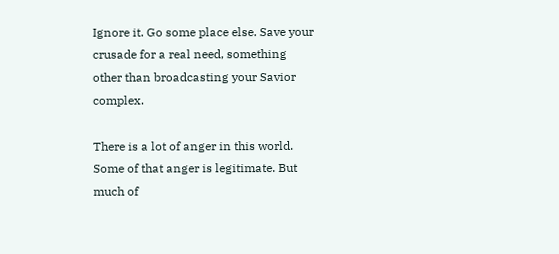Ignore it. Go some place else. Save your crusade for a real need, something other than broadcasting your Savior complex.

There is a lot of anger in this world. Some of that anger is legitimate. But much of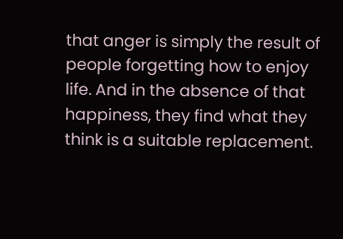that anger is simply the result of people forgetting how to enjoy life. And in the absence of that happiness, they find what they think is a suitable replacement.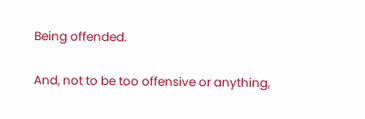Being offended.

And, not to be too offensive or anything,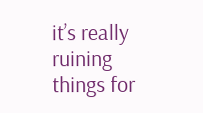it’s really ruining things for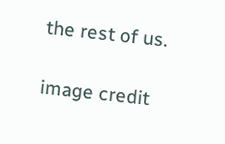the rest of us.

image credit